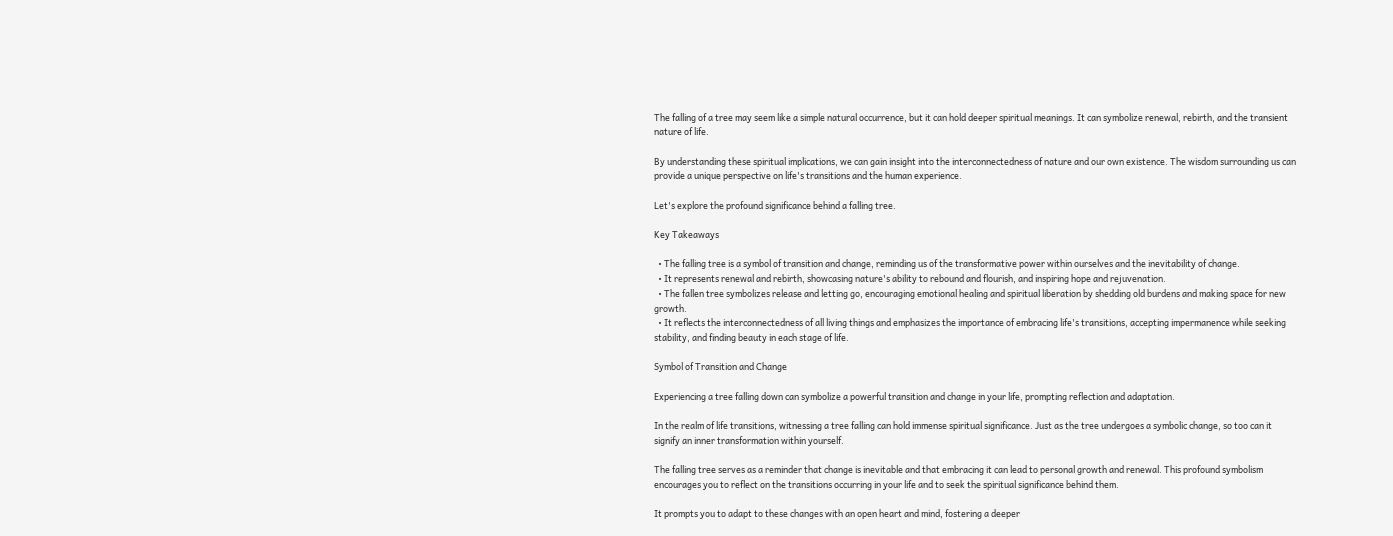The falling of a tree may seem like a simple natural occurrence, but it can hold deeper spiritual meanings. It can symbolize renewal, rebirth, and the transient nature of life.

By understanding these spiritual implications, we can gain insight into the interconnectedness of nature and our own existence. The wisdom surrounding us can provide a unique perspective on life's transitions and the human experience.

Let's explore the profound significance behind a falling tree.

Key Takeaways

  • The falling tree is a symbol of transition and change, reminding us of the transformative power within ourselves and the inevitability of change.
  • It represents renewal and rebirth, showcasing nature's ability to rebound and flourish, and inspiring hope and rejuvenation.
  • The fallen tree symbolizes release and letting go, encouraging emotional healing and spiritual liberation by shedding old burdens and making space for new growth.
  • It reflects the interconnectedness of all living things and emphasizes the importance of embracing life's transitions, accepting impermanence while seeking stability, and finding beauty in each stage of life.

Symbol of Transition and Change

Experiencing a tree falling down can symbolize a powerful transition and change in your life, prompting reflection and adaptation.

In the realm of life transitions, witnessing a tree falling can hold immense spiritual significance. Just as the tree undergoes a symbolic change, so too can it signify an inner transformation within yourself.

The falling tree serves as a reminder that change is inevitable and that embracing it can lead to personal growth and renewal. This profound symbolism encourages you to reflect on the transitions occurring in your life and to seek the spiritual significance behind them.

It prompts you to adapt to these changes with an open heart and mind, fostering a deeper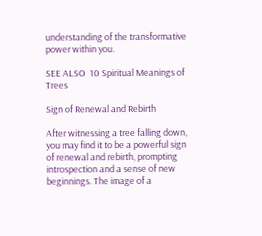understanding of the transformative power within you.

SEE ALSO  10 Spiritual Meanings of Trees

Sign of Renewal and Rebirth

After witnessing a tree falling down, you may find it to be a powerful sign of renewal and rebirth, prompting introspection and a sense of new beginnings. The image of a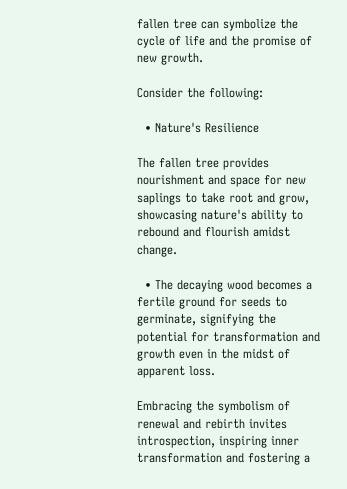fallen tree can symbolize the cycle of life and the promise of new growth.

Consider the following:

  • Nature's Resilience

The fallen tree provides nourishment and space for new saplings to take root and grow, showcasing nature's ability to rebound and flourish amidst change.

  • The decaying wood becomes a fertile ground for seeds to germinate, signifying the potential for transformation and growth even in the midst of apparent loss.

Embracing the symbolism of renewal and rebirth invites introspection, inspiring inner transformation and fostering a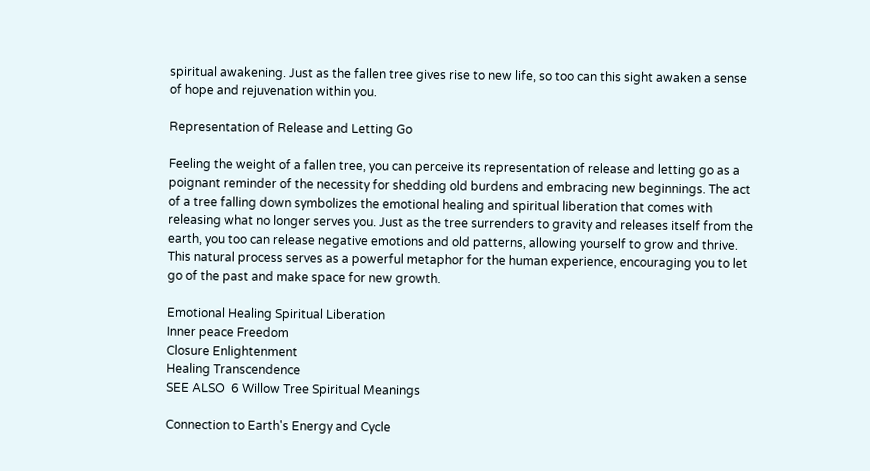spiritual awakening. Just as the fallen tree gives rise to new life, so too can this sight awaken a sense of hope and rejuvenation within you.

Representation of Release and Letting Go

Feeling the weight of a fallen tree, you can perceive its representation of release and letting go as a poignant reminder of the necessity for shedding old burdens and embracing new beginnings. The act of a tree falling down symbolizes the emotional healing and spiritual liberation that comes with releasing what no longer serves you. Just as the tree surrenders to gravity and releases itself from the earth, you too can release negative emotions and old patterns, allowing yourself to grow and thrive. This natural process serves as a powerful metaphor for the human experience, encouraging you to let go of the past and make space for new growth.

Emotional Healing Spiritual Liberation
Inner peace Freedom
Closure Enlightenment
Healing Transcendence
SEE ALSO  6 Willow Tree Spiritual Meanings

Connection to Earth's Energy and Cycle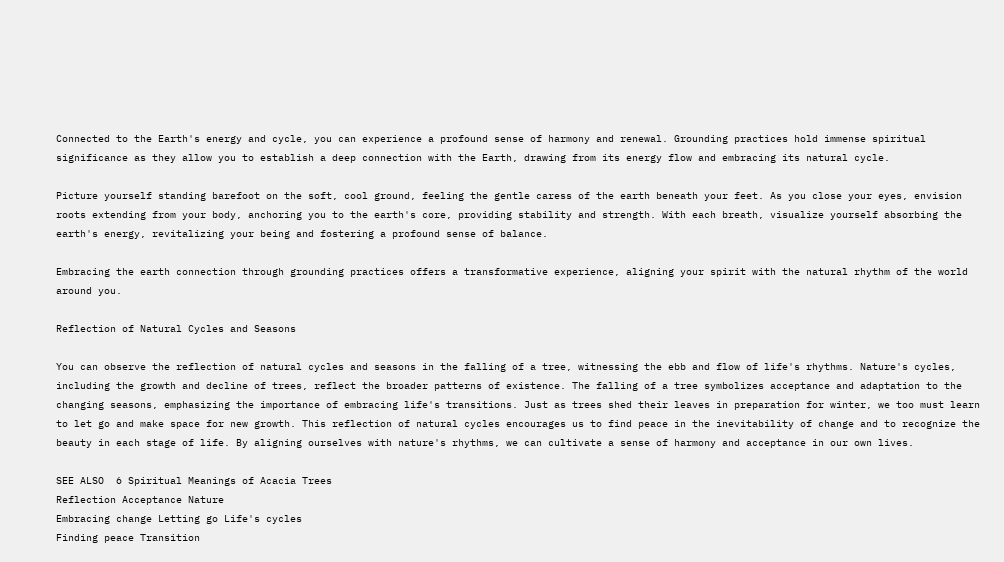Connected to the Earth's energy and cycle, you can experience a profound sense of harmony and renewal. Grounding practices hold immense spiritual significance as they allow you to establish a deep connection with the Earth, drawing from its energy flow and embracing its natural cycle.

Picture yourself standing barefoot on the soft, cool ground, feeling the gentle caress of the earth beneath your feet. As you close your eyes, envision roots extending from your body, anchoring you to the earth's core, providing stability and strength. With each breath, visualize yourself absorbing the earth's energy, revitalizing your being and fostering a profound sense of balance.

Embracing the earth connection through grounding practices offers a transformative experience, aligning your spirit with the natural rhythm of the world around you.

Reflection of Natural Cycles and Seasons

You can observe the reflection of natural cycles and seasons in the falling of a tree, witnessing the ebb and flow of life's rhythms. Nature's cycles, including the growth and decline of trees, reflect the broader patterns of existence. The falling of a tree symbolizes acceptance and adaptation to the changing seasons, emphasizing the importance of embracing life's transitions. Just as trees shed their leaves in preparation for winter, we too must learn to let go and make space for new growth. This reflection of natural cycles encourages us to find peace in the inevitability of change and to recognize the beauty in each stage of life. By aligning ourselves with nature's rhythms, we can cultivate a sense of harmony and acceptance in our own lives.

SEE ALSO  6 Spiritual Meanings of Acacia Trees
Reflection Acceptance Nature
Embracing change Letting go Life's cycles
Finding peace Transition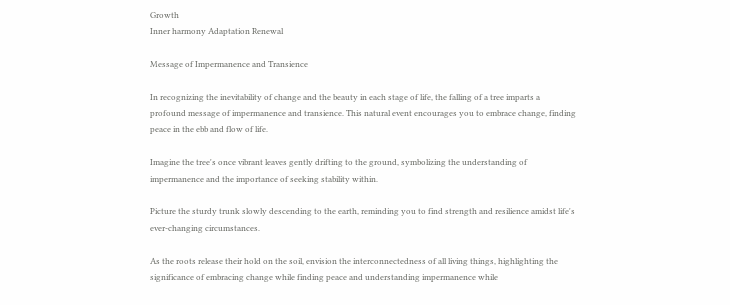Growth
Inner harmony Adaptation Renewal

Message of Impermanence and Transience

In recognizing the inevitability of change and the beauty in each stage of life, the falling of a tree imparts a profound message of impermanence and transience. This natural event encourages you to embrace change, finding peace in the ebb and flow of life.

Imagine the tree's once vibrant leaves gently drifting to the ground, symbolizing the understanding of impermanence and the importance of seeking stability within.

Picture the sturdy trunk slowly descending to the earth, reminding you to find strength and resilience amidst life's ever-changing circumstances.

As the roots release their hold on the soil, envision the interconnectedness of all living things, highlighting the significance of embracing change while finding peace and understanding impermanence while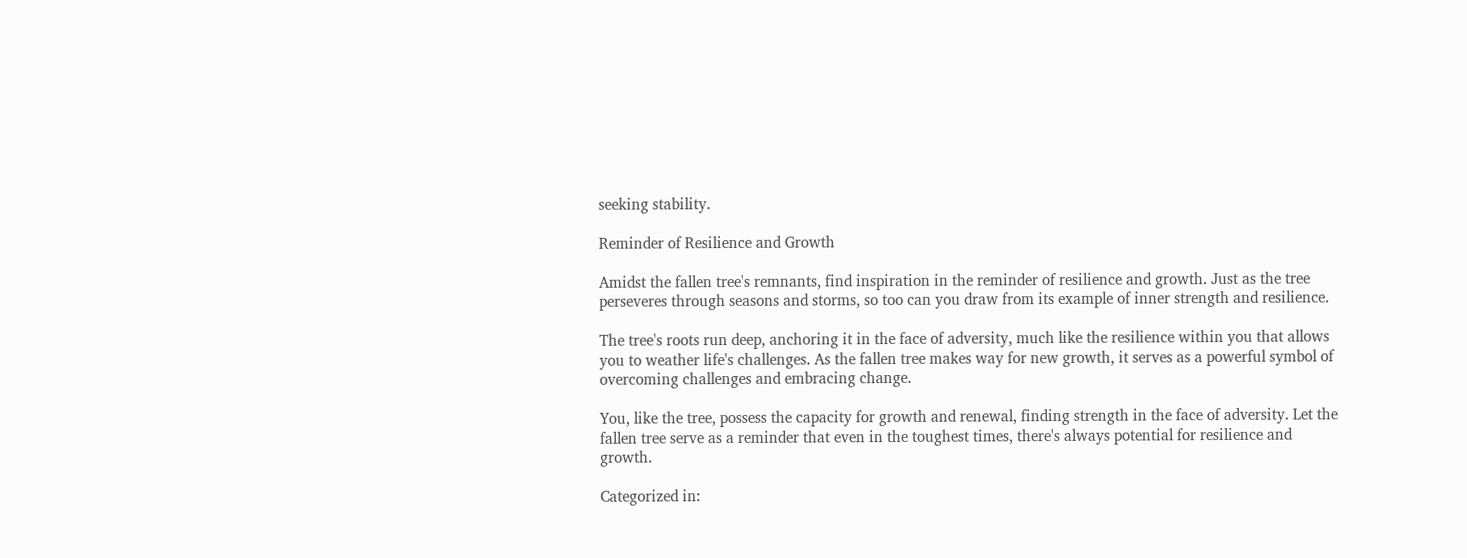seeking stability.

Reminder of Resilience and Growth

Amidst the fallen tree's remnants, find inspiration in the reminder of resilience and growth. Just as the tree perseveres through seasons and storms, so too can you draw from its example of inner strength and resilience.

The tree's roots run deep, anchoring it in the face of adversity, much like the resilience within you that allows you to weather life's challenges. As the fallen tree makes way for new growth, it serves as a powerful symbol of overcoming challenges and embracing change.

You, like the tree, possess the capacity for growth and renewal, finding strength in the face of adversity. Let the fallen tree serve as a reminder that even in the toughest times, there's always potential for resilience and growth.

Categorized in: